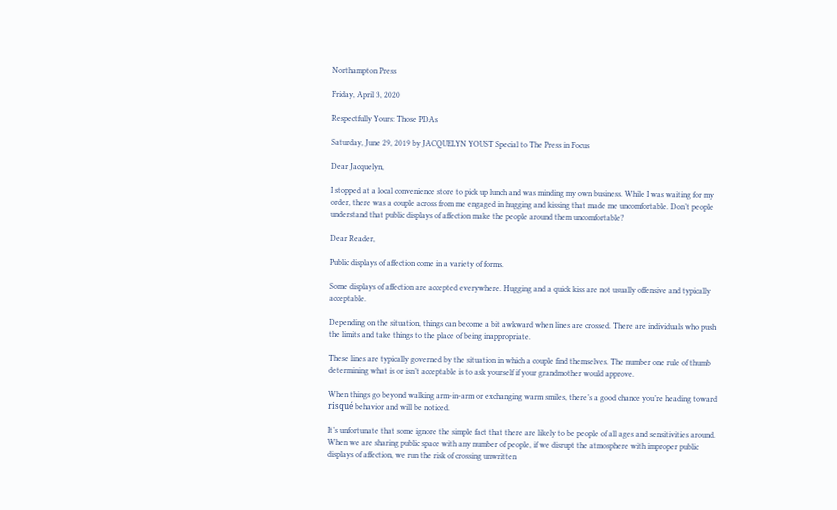Northampton Press

Friday, April 3, 2020

Respectfully Yours: Those PDAs

Saturday, June 29, 2019 by JACQUELYN YOUST Special to The Press in Focus

Dear Jacquelyn,

I stopped at a local convenience store to pick up lunch and was minding my own business. While I was waiting for my order, there was a couple across from me engaged in hugging and kissing that made me uncomfortable. Don’t people understand that public displays of affection make the people around them uncomfortable?

Dear Reader,

Public displays of affection come in a variety of forms.

Some displays of affection are accepted everywhere. Hugging and a quick kiss are not usually offensive and typically acceptable.

Depending on the situation, things can become a bit awkward when lines are crossed. There are individuals who push the limits and take things to the place of being inappropriate.

These lines are typically governed by the situation in which a couple find themselves. The number one rule of thumb determining what is or isn’t acceptable is to ask yourself if your grandmother would approve.

When things go beyond walking arm-in-arm or exchanging warm smiles, there’s a good chance you’re heading toward risqué behavior and will be noticed.

It’s unfortunate that some ignore the simple fact that there are likely to be people of all ages and sensitivities around. When we are sharing public space with any number of people, if we disrupt the atmosphere with improper public displays of affection, we run the risk of crossing unwritten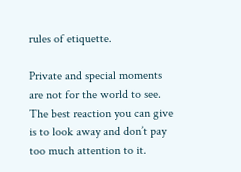rules of etiquette.

Private and special moments are not for the world to see. The best reaction you can give is to look away and don’t pay too much attention to it.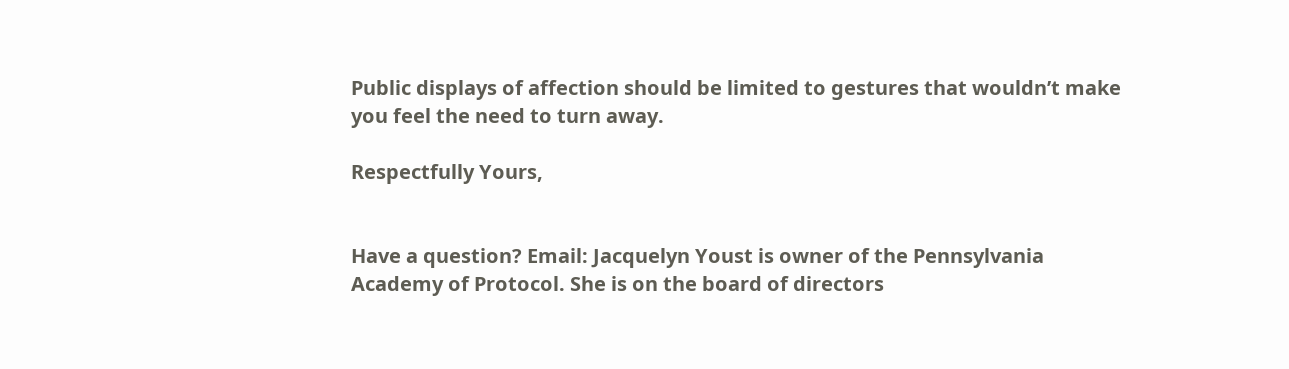Public displays of affection should be limited to gestures that wouldn’t make you feel the need to turn away.

Respectfully Yours,


Have a question? Email: Jacquelyn Youst is owner of the Pennsylvania Academy of Protocol. She is on the board of directors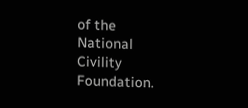of the National Civility Foundation.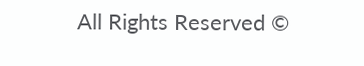All Rights Reserved ©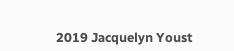2019 Jacquelyn Youst